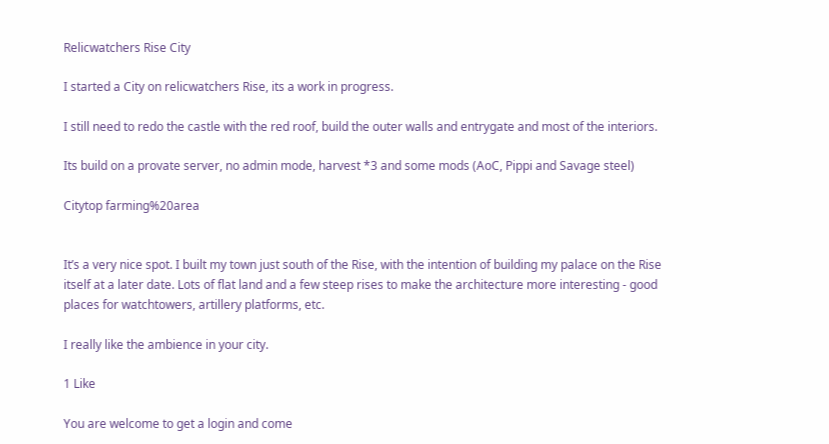Relicwatchers Rise City

I started a City on relicwatchers Rise, its a work in progress.

I still need to redo the castle with the red roof, build the outer walls and entrygate and most of the interiors.

Its build on a provate server, no admin mode, harvest *3 and some mods (AoC, Pippi and Savage steel)

Citytop farming%20area


It’s a very nice spot. I built my town just south of the Rise, with the intention of building my palace on the Rise itself at a later date. Lots of flat land and a few steep rises to make the architecture more interesting - good places for watchtowers, artillery platforms, etc.

I really like the ambience in your city.

1 Like

You are welcome to get a login and come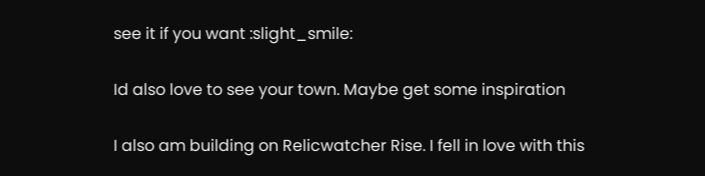see it if you want :slight_smile:

Id also love to see your town. Maybe get some inspiration

I also am building on Relicwatcher Rise. I fell in love with this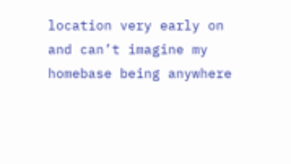location very early on and can’t imagine my homebase being anywhere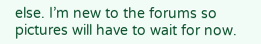else. I’m new to the forums so pictures will have to wait for now.